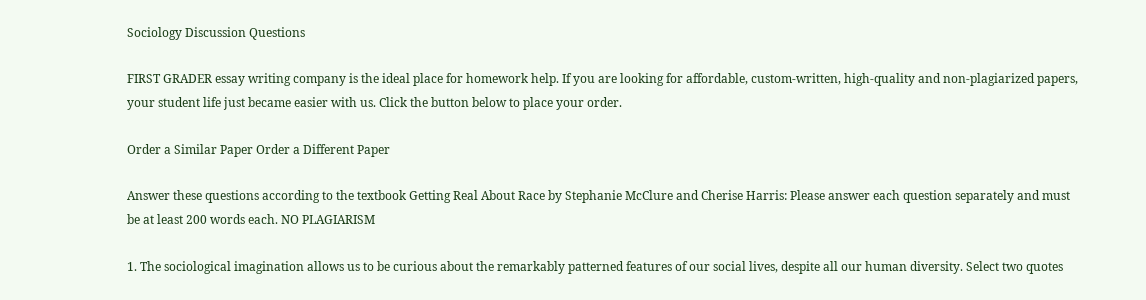Sociology Discussion Questions

FIRST GRADER essay writing company is the ideal place for homework help. If you are looking for affordable, custom-written, high-quality and non-plagiarized papers, your student life just became easier with us. Click the button below to place your order.

Order a Similar Paper Order a Different Paper

Answer these questions according to the textbook Getting Real About Race by Stephanie McClure and Cherise Harris: Please answer each question separately and must be at least 200 words each. NO PLAGIARISM

1. The sociological imagination allows us to be curious about the remarkably patterned features of our social lives, despite all our human diversity. Select two quotes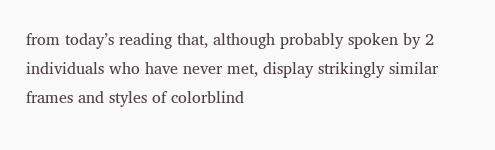from today’s reading that, although probably spoken by 2 individuals who have never met, display strikingly similar frames and styles of colorblind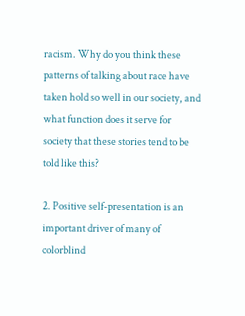racism. Why do you think these patterns of talking about race have taken hold so well in our society, and what function does it serve for society that these stories tend to be told like this?

2. Positive self-presentation is an important driver of many of colorblind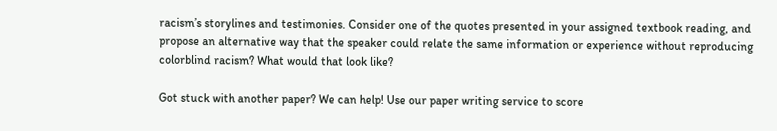racism’s storylines and testimonies. Consider one of the quotes presented in your assigned textbook reading, and propose an alternative way that the speaker could relate the same information or experience without reproducing colorblind racism? What would that look like?

Got stuck with another paper? We can help! Use our paper writing service to score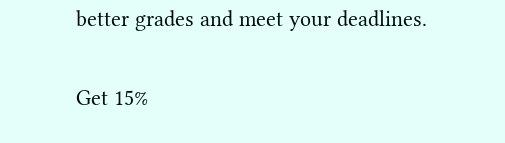better grades and meet your deadlines.

Get 15%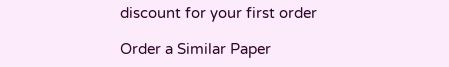discount for your first order

Order a Similar Paper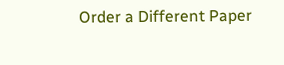Order a Different Paper